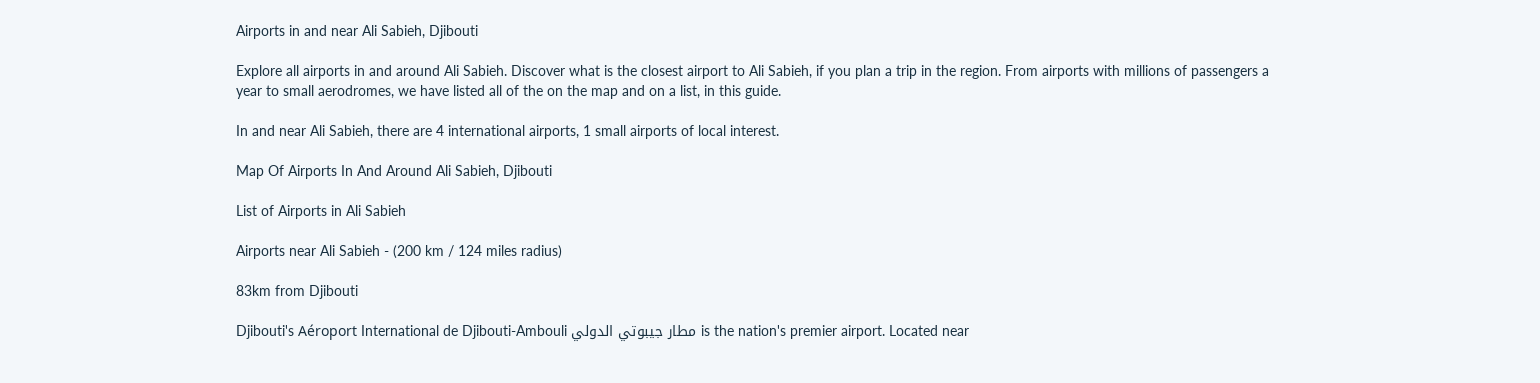Airports in and near Ali Sabieh, Djibouti

Explore all airports in and around Ali Sabieh. Discover what is the closest airport to Ali Sabieh, if you plan a trip in the region. From airports with millions of passengers a year to small aerodromes, we have listed all of the on the map and on a list, in this guide.

In and near Ali Sabieh, there are 4 international airports, 1 small airports of local interest.

Map Of Airports In And Around Ali Sabieh, Djibouti

List of Airports in Ali Sabieh

Airports near Ali Sabieh - (200 km / 124 miles radius)

83km from Djibouti

Djibouti's Aéroport International de Djibouti-Ambouli مطار جيبوتي الدولي is the nation's premier airport. Located near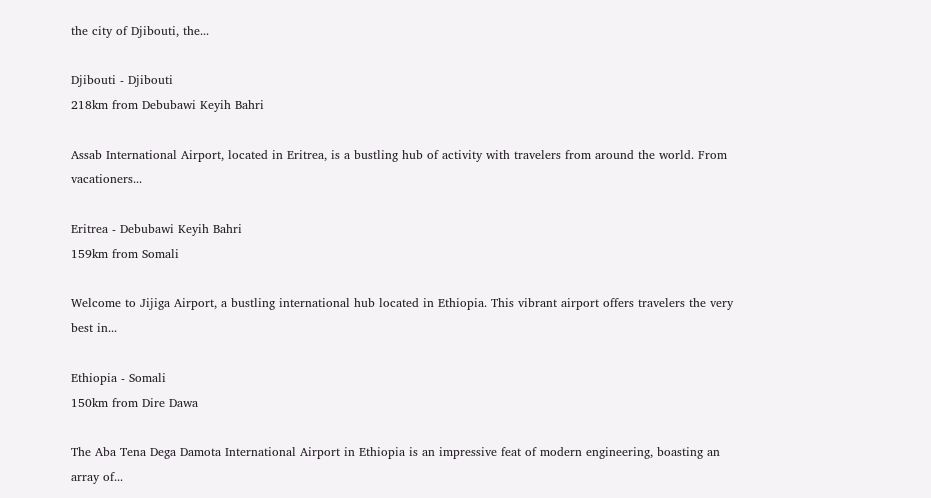the city of Djibouti, the...

Djibouti - Djibouti
218km from Debubawi Keyih Bahri

Assab International Airport, located in Eritrea, is a bustling hub of activity with travelers from around the world. From vacationers...

Eritrea - Debubawi Keyih Bahri
159km from Somali

Welcome to Jijiga Airport, a bustling international hub located in Ethiopia. This vibrant airport offers travelers the very best in...

Ethiopia - Somali
150km from Dire Dawa

The Aba Tena Dega Damota International Airport in Ethiopia is an impressive feat of modern engineering, boasting an array of...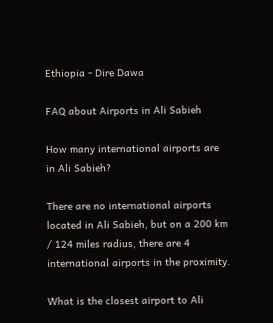Ethiopia - Dire Dawa

FAQ about Airports in Ali Sabieh

How many international airports are in Ali Sabieh?

There are no international airports located in Ali Sabieh, but on a 200 km / 124 miles radius, there are 4 international airports in the proximity.

What is the closest airport to Ali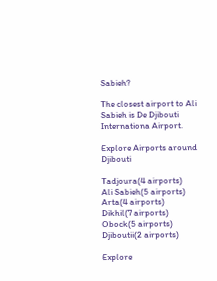Sabieh?

The closest airport to Ali Sabieh is De Djibouti Internationa Airport.

Explore Airports around Djibouti

Tadjoura(4 airports)
Ali Sabieh(5 airports)
Arta(4 airports)
Dikhil(7 airports)
Obock(5 airports)
Djiboutii(2 airports)

Explore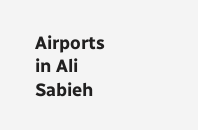Airports in Ali Sabieh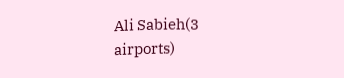Ali Sabieh(3 airports)